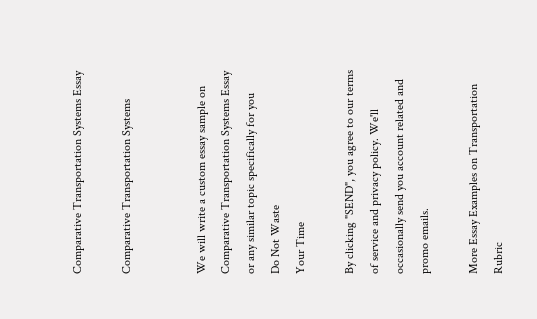Comparative Transportation Systems Essay

Comparative Transportation Systems


We will write a custom essay sample on
Comparative Transportation Systems Essay
or any similar topic specifically for you
Do Not Waste
Your Time

By clicking "SEND", you agree to our terms of service and privacy policy. We'll occasionally send you account related and promo emails.

More Essay Examples on Transportation Rubric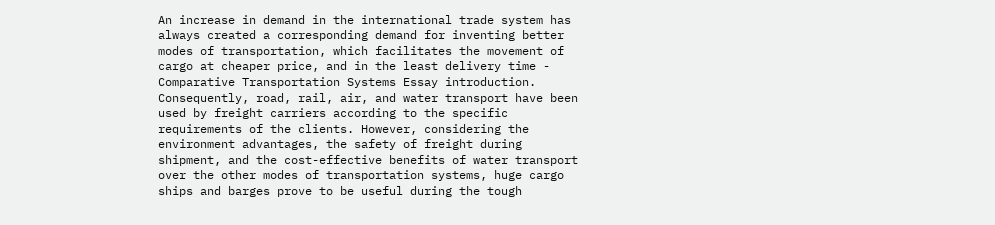An increase in demand in the international trade system has always created a corresponding demand for inventing better modes of transportation, which facilitates the movement of cargo at cheaper price, and in the least delivery time - Comparative Transportation Systems Essay introduction. Consequently, road, rail, air, and water transport have been used by freight carriers according to the specific requirements of the clients. However, considering the environment advantages, the safety of freight during shipment, and the cost-effective benefits of water transport over the other modes of transportation systems, huge cargo ships and barges prove to be useful during the tough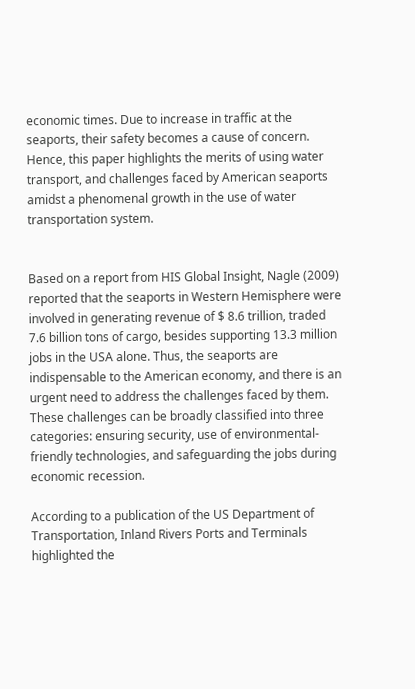economic times. Due to increase in traffic at the seaports, their safety becomes a cause of concern. Hence, this paper highlights the merits of using water transport, and challenges faced by American seaports amidst a phenomenal growth in the use of water transportation system.


Based on a report from HIS Global Insight, Nagle (2009) reported that the seaports in Western Hemisphere were involved in generating revenue of $ 8.6 trillion, traded 7.6 billion tons of cargo, besides supporting 13.3 million jobs in the USA alone. Thus, the seaports are indispensable to the American economy, and there is an urgent need to address the challenges faced by them. These challenges can be broadly classified into three categories: ensuring security, use of environmental-friendly technologies, and safeguarding the jobs during economic recession.

According to a publication of the US Department of Transportation, Inland Rivers Ports and Terminals highlighted the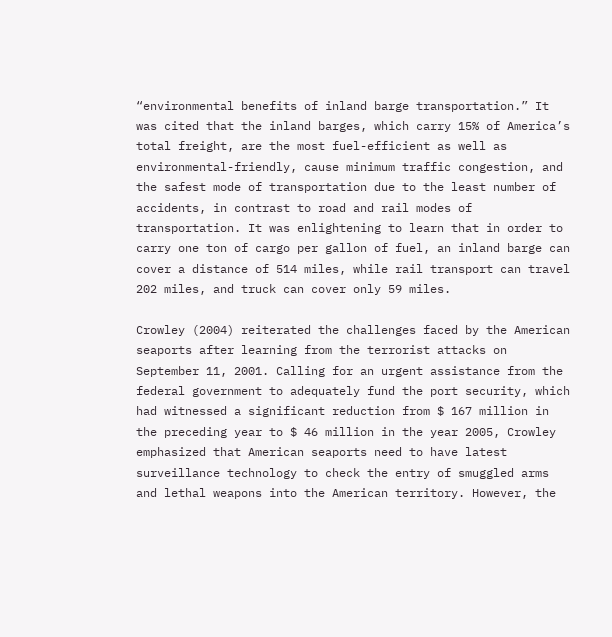“environmental benefits of inland barge transportation.” It was cited that the inland barges, which carry 15% of America’s total freight, are the most fuel-efficient as well as environmental-friendly, cause minimum traffic congestion, and the safest mode of transportation due to the least number of accidents, in contrast to road and rail modes of transportation. It was enlightening to learn that in order to carry one ton of cargo per gallon of fuel, an inland barge can cover a distance of 514 miles, while rail transport can travel 202 miles, and truck can cover only 59 miles.

Crowley (2004) reiterated the challenges faced by the American seaports after learning from the terrorist attacks on September 11, 2001. Calling for an urgent assistance from the federal government to adequately fund the port security, which had witnessed a significant reduction from $ 167 million in the preceding year to $ 46 million in the year 2005, Crowley emphasized that American seaports need to have latest surveillance technology to check the entry of smuggled arms and lethal weapons into the American territory. However, the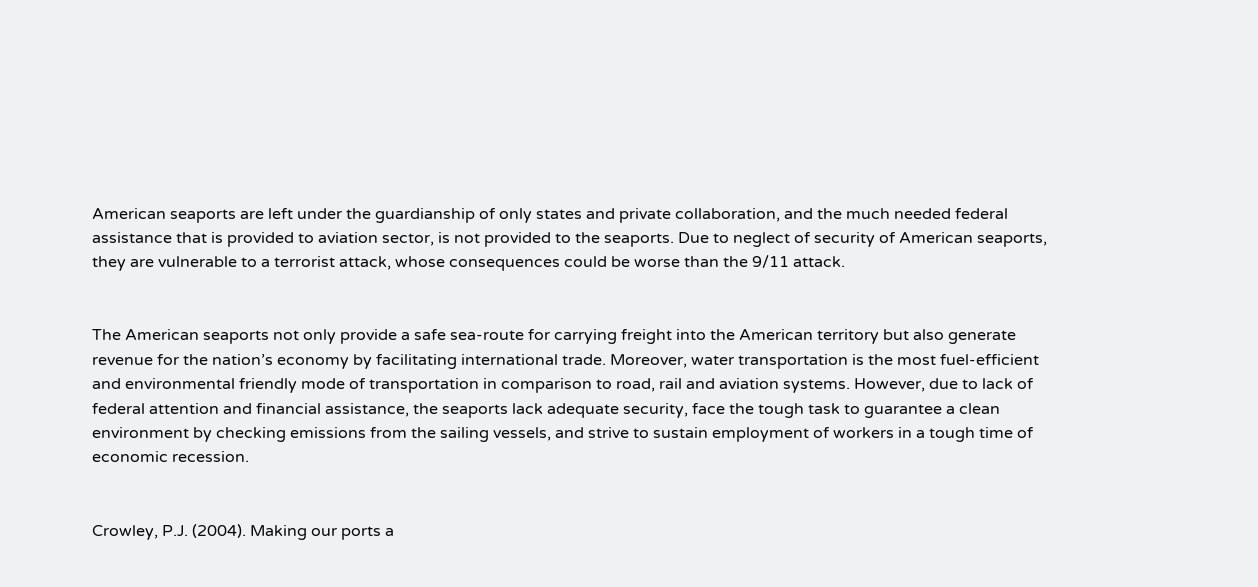American seaports are left under the guardianship of only states and private collaboration, and the much needed federal assistance that is provided to aviation sector, is not provided to the seaports. Due to neglect of security of American seaports, they are vulnerable to a terrorist attack, whose consequences could be worse than the 9/11 attack.


The American seaports not only provide a safe sea-route for carrying freight into the American territory but also generate revenue for the nation’s economy by facilitating international trade. Moreover, water transportation is the most fuel-efficient and environmental friendly mode of transportation in comparison to road, rail and aviation systems. However, due to lack of federal attention and financial assistance, the seaports lack adequate security, face the tough task to guarantee a clean environment by checking emissions from the sailing vessels, and strive to sustain employment of workers in a tough time of economic recession.


Crowley, P.J. (2004). Making our ports a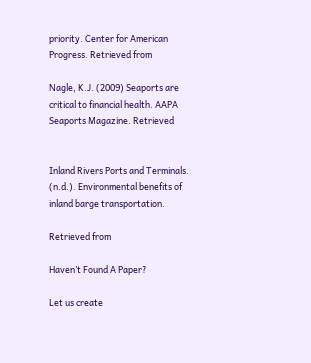priority. Center for American Progress. Retrieved from

Nagle, K.J. (2009) Seaports are critical to financial health. AAPA Seaports Magazine. Retrieved


Inland Rivers Ports and Terminals. (n.d.). Environmental benefits of inland barge transportation.

Retrieved from

Haven’t Found A Paper?

Let us create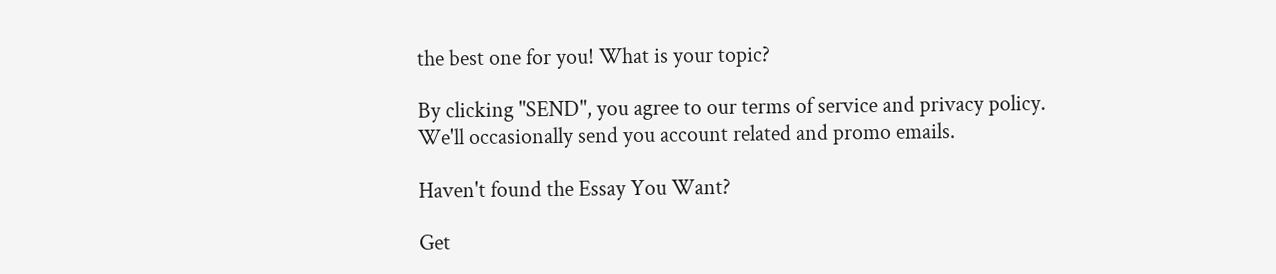the best one for you! What is your topic?

By clicking "SEND", you agree to our terms of service and privacy policy. We'll occasionally send you account related and promo emails.

Haven't found the Essay You Want?

Get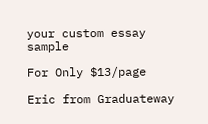your custom essay sample

For Only $13/page

Eric from Graduateway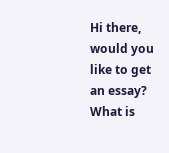Hi there, would you like to get an essay? What is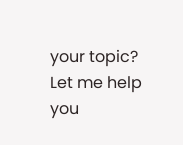your topic? Let me help you